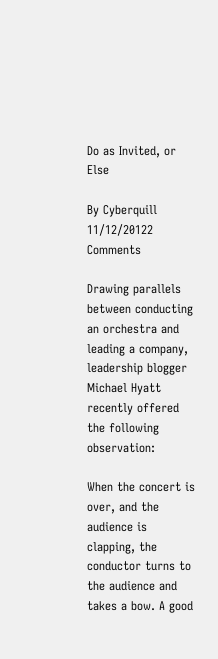Do as Invited, or Else

By Cyberquill 11/12/20122 Comments

Drawing parallels between conducting an orchestra and leading a company, leadership blogger Michael Hyatt recently offered the following observation:

When the concert is over, and the audience is clapping, the conductor turns to the audience and takes a bow. A good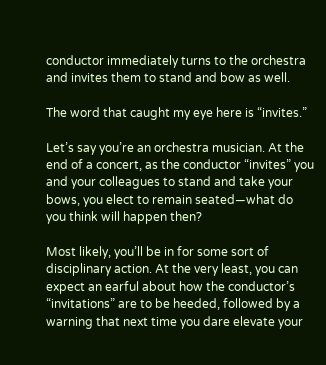conductor immediately turns to the orchestra and invites them to stand and bow as well.

The word that caught my eye here is “invites.”

Let’s say you’re an orchestra musician. At the end of a concert, as the conductor “invites” you and your colleagues to stand and take your bows, you elect to remain seated—what do you think will happen then?

Most likely, you’ll be in for some sort of disciplinary action. At the very least, you can expect an earful about how the conductor’s “invitations” are to be heeded, followed by a warning that next time you dare elevate your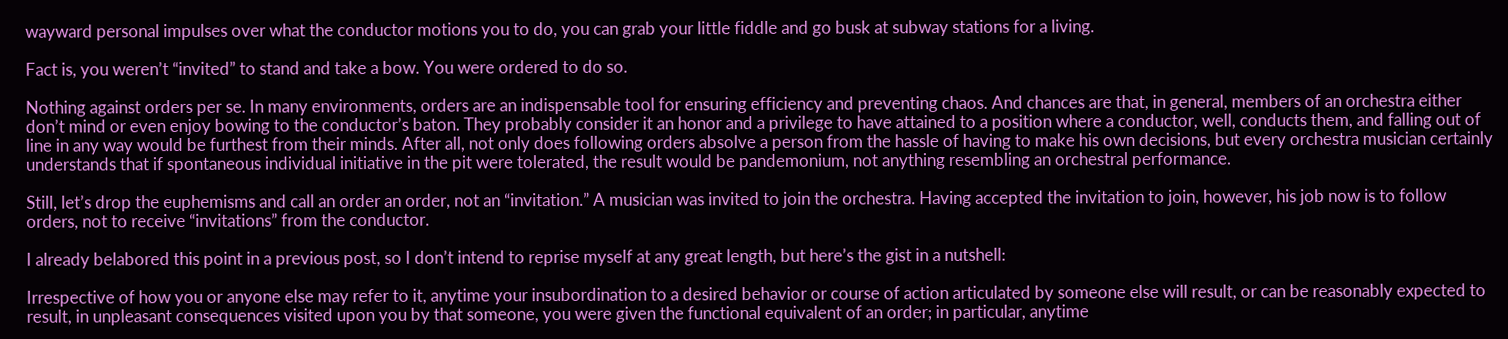wayward personal impulses over what the conductor motions you to do, you can grab your little fiddle and go busk at subway stations for a living.

Fact is, you weren’t “invited” to stand and take a bow. You were ordered to do so.

Nothing against orders per se. In many environments, orders are an indispensable tool for ensuring efficiency and preventing chaos. And chances are that, in general, members of an orchestra either don’t mind or even enjoy bowing to the conductor’s baton. They probably consider it an honor and a privilege to have attained to a position where a conductor, well, conducts them, and falling out of line in any way would be furthest from their minds. After all, not only does following orders absolve a person from the hassle of having to make his own decisions, but every orchestra musician certainly understands that if spontaneous individual initiative in the pit were tolerated, the result would be pandemonium, not anything resembling an orchestral performance.

Still, let’s drop the euphemisms and call an order an order, not an “invitation.” A musician was invited to join the orchestra. Having accepted the invitation to join, however, his job now is to follow orders, not to receive “invitations” from the conductor.

I already belabored this point in a previous post, so I don’t intend to reprise myself at any great length, but here’s the gist in a nutshell:

Irrespective of how you or anyone else may refer to it, anytime your insubordination to a desired behavior or course of action articulated by someone else will result, or can be reasonably expected to result, in unpleasant consequences visited upon you by that someone, you were given the functional equivalent of an order; in particular, anytime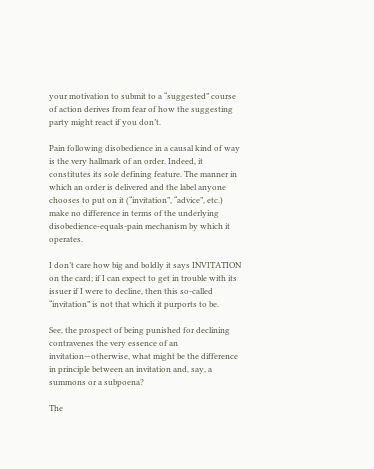your motivation to submit to a “suggested” course of action derives from fear of how the suggesting party might react if you don’t.

Pain following disobedience in a causal kind of way is the very hallmark of an order. Indeed, it constitutes its sole defining feature. The manner in which an order is delivered and the label anyone chooses to put on it (“invitation”, “advice”, etc.) make no difference in terms of the underlying disobedience-equals-pain mechanism by which it operates.

I don’t care how big and boldly it says INVITATION on the card; if I can expect to get in trouble with its issuer if I were to decline, then this so-called “invitation” is not that which it purports to be.

See, the prospect of being punished for declining contravenes the very essence of an invitation—otherwise, what might be the difference in principle between an invitation and, say, a summons or a subpoena?

The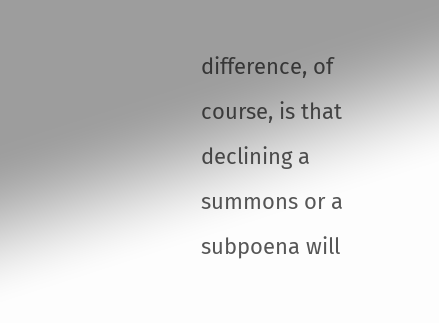difference, of course, is that declining a summons or a subpoena will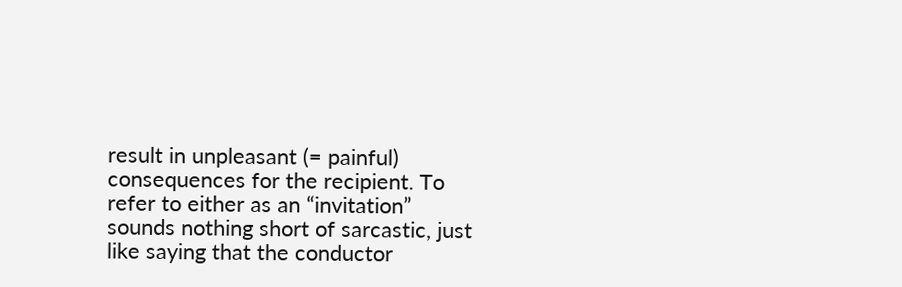result in unpleasant (= painful) consequences for the recipient. To refer to either as an “invitation” sounds nothing short of sarcastic, just like saying that the conductor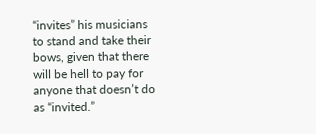“invites” his musicians to stand and take their bows, given that there will be hell to pay for anyone that doesn’t do as “invited.”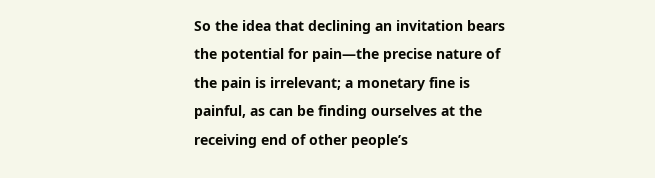So the idea that declining an invitation bears the potential for pain—the precise nature of the pain is irrelevant; a monetary fine is painful, as can be finding ourselves at the receiving end of other people’s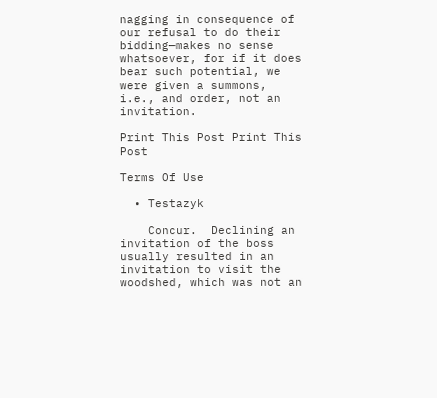nagging in consequence of our refusal to do their bidding—makes no sense whatsoever, for if it does bear such potential, we were given a summons, i.e., and order, not an invitation.

Print This Post Print This Post

Terms Of Use

  • Testazyk

    Concur.  Declining an invitation of the boss usually resulted in an invitation to visit the woodshed, which was not an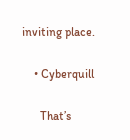inviting place.

    • Cyberquill

      That’s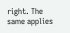right. The same applies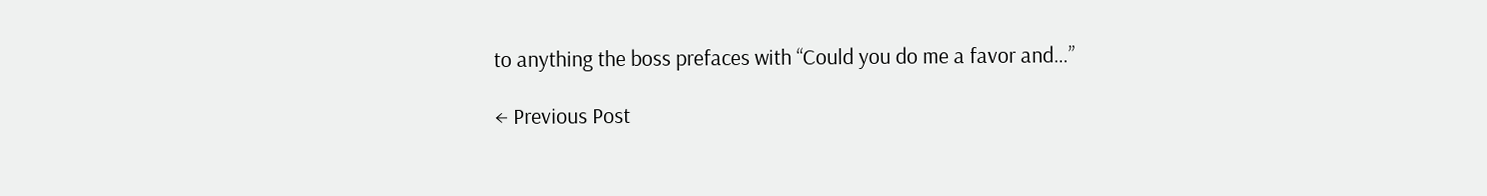to anything the boss prefaces with “Could you do me a favor and…”

← Previous Post